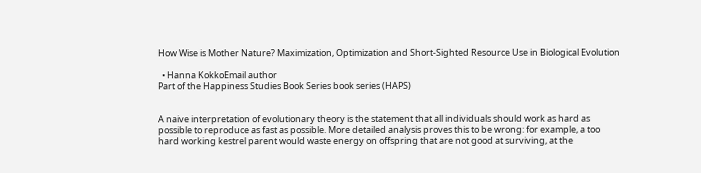How Wise is Mother Nature? Maximization, Optimization and Short-Sighted Resource Use in Biological Evolution

  • Hanna KokkoEmail author
Part of the Happiness Studies Book Series book series (HAPS)


A naive interpretation of evolutionary theory is the statement that all individuals should work as hard as possible to reproduce as fast as possible. More detailed analysis proves this to be wrong: for example, a too hard working kestrel parent would waste energy on offspring that are not good at surviving, at the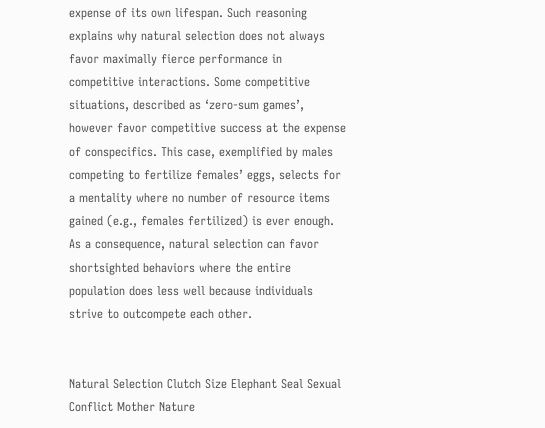expense of its own lifespan. Such reasoning explains why natural selection does not always favor maximally fierce performance in competitive interactions. Some competitive situations, described as ‘zero-sum games’, however favor competitive success at the expense of conspecifics. This case, exemplified by males competing to fertilize females’ eggs, selects for a mentality where no number of resource items gained (e.g., females fertilized) is ever enough. As a consequence, natural selection can favor shortsighted behaviors where the entire population does less well because individuals strive to outcompete each other.


Natural Selection Clutch Size Elephant Seal Sexual Conflict Mother Nature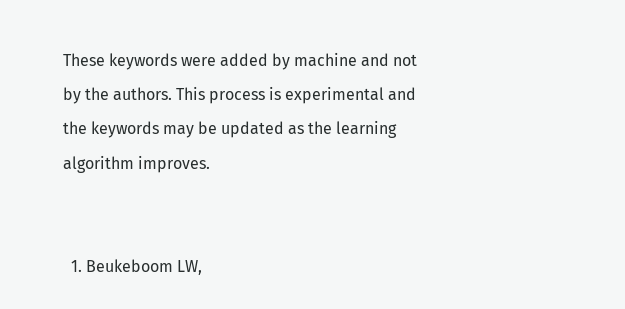These keywords were added by machine and not by the authors. This process is experimental and the keywords may be updated as the learning algorithm improves.


  1. Beukeboom LW,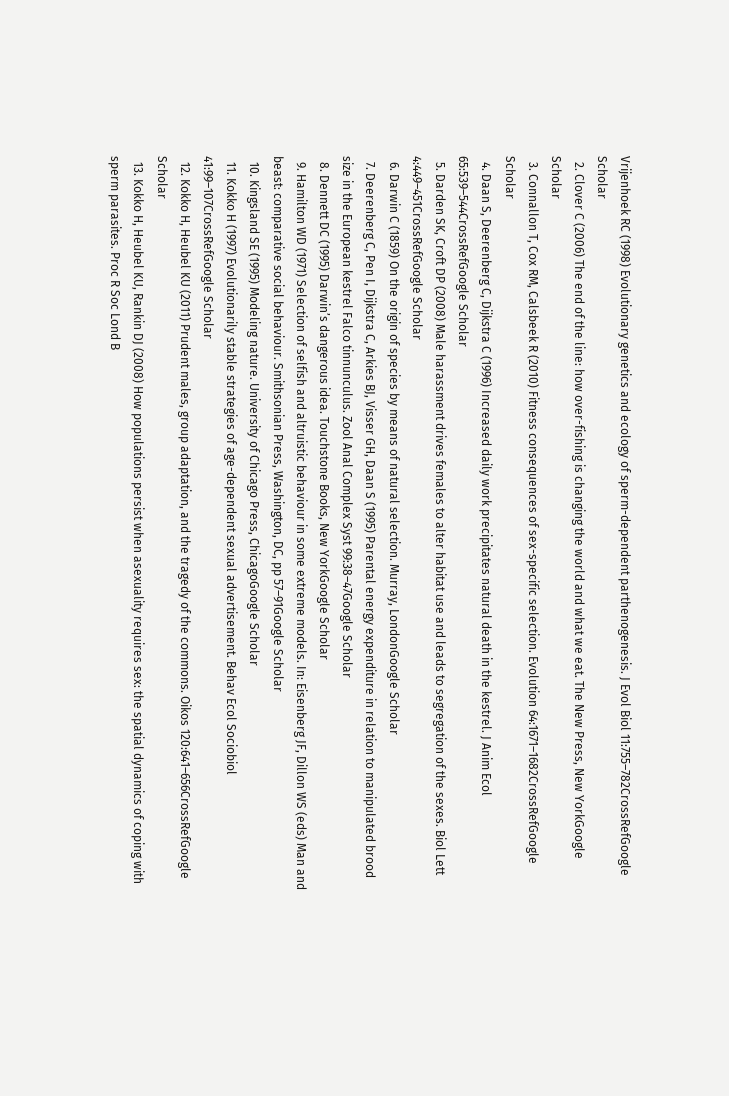Vrijenhoek RC (1998) Evolutionary genetics and ecology of sperm-dependent parthenogenesis. J Evol Biol 11:755–782CrossRefGoogle Scholar
  2. Clover C (2006) The end of the line: how over-fishing is changing the world and what we eat. The New Press, New YorkGoogle Scholar
  3. Connallon T, Cox RM, Calsbeek R (2010) Fitness consequences of sex-specific selection. Evolution 64:1671–1682CrossRefGoogle Scholar
  4. Daan S, Deerenberg C, Dijkstra C (1996) Increased daily work precipitates natural death in the kestrel. J Anim Ecol 65:539–544CrossRefGoogle Scholar
  5. Darden SK, Croft DP (2008) Male harassment drives females to alter habitat use and leads to segregation of the sexes. Biol Lett 4:449–451CrossRefGoogle Scholar
  6. Darwin C (1859) On the origin of species by means of natural selection. Murray, LondonGoogle Scholar
  7. Deerenberg C, Pen I, Dijkstra C, Arkies BJ, Visser GH, Daan S (1995) Parental energy expenditure in relation to manipulated brood size in the European kestrel Falco tinnunculus. Zool Anal Complex Syst 99:38–47Google Scholar
  8. Dennett DC (1995) Darwin’s dangerous idea. Touchstone Books, New YorkGoogle Scholar
  9. Hamilton WD (1971) Selection of selfish and altruistic behaviour in some extreme models. In: Eisenberg JF, Dillon WS (eds) Man and beast: comparative social behaviour. Smithsonian Press, Washington, DC, pp 57–91Google Scholar
  10. Kingsland SE (1995) Modeling nature. University of Chicago Press, ChicagoGoogle Scholar
  11. Kokko H (1997) Evolutionarily stable strategies of age-dependent sexual advertisement. Behav Ecol Sociobiol 41:99–107CrossRefGoogle Scholar
  12. Kokko H, Heubel KU (2011) Prudent males, group adaptation, and the tragedy of the commons. Oikos 120:641–656CrossRefGoogle Scholar
  13. Kokko H, Heubel KU, Rankin DJ (2008) How populations persist when asexuality requires sex: the spatial dynamics of coping with sperm parasites. Proc R Soc Lond B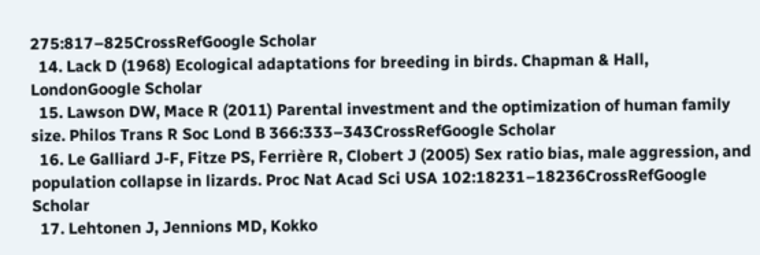275:817–825CrossRefGoogle Scholar
  14. Lack D (1968) Ecological adaptations for breeding in birds. Chapman & Hall, LondonGoogle Scholar
  15. Lawson DW, Mace R (2011) Parental investment and the optimization of human family size. Philos Trans R Soc Lond B 366:333–343CrossRefGoogle Scholar
  16. Le Galliard J-F, Fitze PS, Ferrière R, Clobert J (2005) Sex ratio bias, male aggression, and population collapse in lizards. Proc Nat Acad Sci USA 102:18231–18236CrossRefGoogle Scholar
  17. Lehtonen J, Jennions MD, Kokko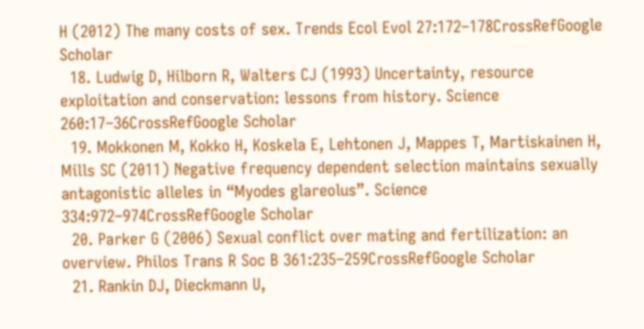H (2012) The many costs of sex. Trends Ecol Evol 27:172–178CrossRefGoogle Scholar
  18. Ludwig D, Hilborn R, Walters CJ (1993) Uncertainty, resource exploitation and conservation: lessons from history. Science 260:17–36CrossRefGoogle Scholar
  19. Mokkonen M, Kokko H, Koskela E, Lehtonen J, Mappes T, Martiskainen H, Mills SC (2011) Negative frequency dependent selection maintains sexually antagonistic alleles in “Myodes glareolus”. Science 334:972–974CrossRefGoogle Scholar
  20. Parker G (2006) Sexual conflict over mating and fertilization: an overview. Philos Trans R Soc B 361:235–259CrossRefGoogle Scholar
  21. Rankin DJ, Dieckmann U,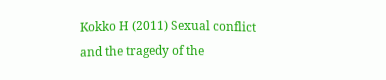Kokko H (2011) Sexual conflict and the tragedy of the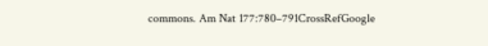commons. Am Nat 177:780–791CrossRefGoogle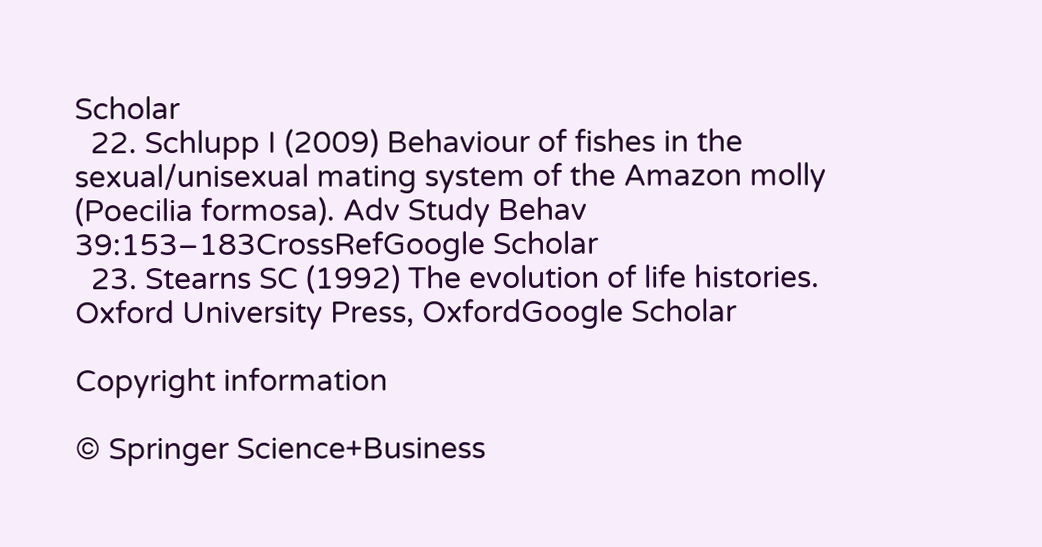Scholar
  22. Schlupp I (2009) Behaviour of fishes in the sexual/unisexual mating system of the Amazon molly (Poecilia formosa). Adv Study Behav 39:153–183CrossRefGoogle Scholar
  23. Stearns SC (1992) The evolution of life histories. Oxford University Press, OxfordGoogle Scholar

Copyright information

© Springer Science+Business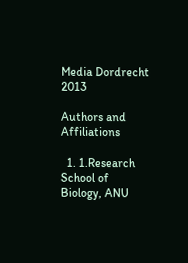Media Dordrecht 2013

Authors and Affiliations

  1. 1.Research School of Biology, ANU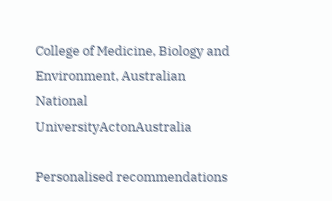College of Medicine, Biology and Environment, Australian National UniversityActonAustralia

Personalised recommendations